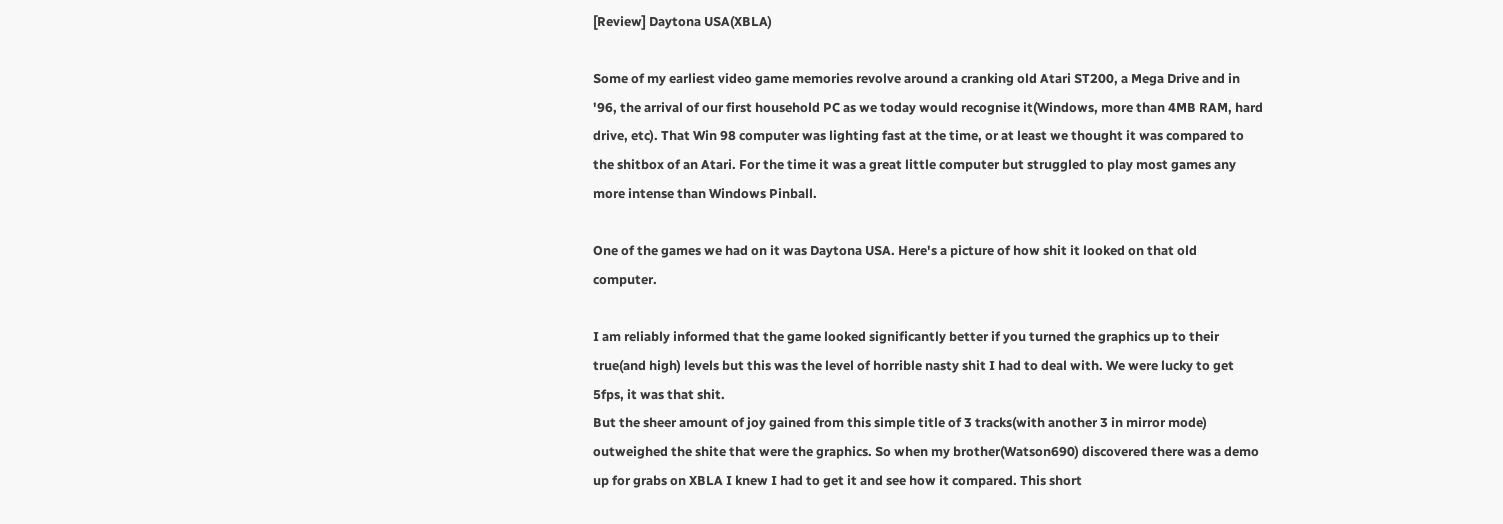[Review] Daytona USA(XBLA)

Some of my earliest video game memories revolve around a cranking old Atari ST200, a Mega Drive and in '96, the arrival of our first household PC as we today would recognise it(Windows, more than 4MB RAM, hard drive, etc). That Win 98 computer was lighting fast at the time, or at least we thought it was compared to the shitbox of an Atari. For the time it was a great little computer but struggled to play most games any more intense than Windows Pinball.

One of the games we had on it was Daytona USA. Here's a picture of how shit it looked on that old computer.

I am reliably informed that the game looked significantly better if you turned the graphics up to their true(and high) levels but this was the level of horrible nasty shit I had to deal with. We were lucky to get 5fps, it was that shit.
But the sheer amount of joy gained from this simple title of 3 tracks(with another 3 in mirror mode) outweighed the shite that were the graphics. So when my brother(Watson690) discovered there was a demo up for grabs on XBLA I knew I had to get it and see how it compared. This short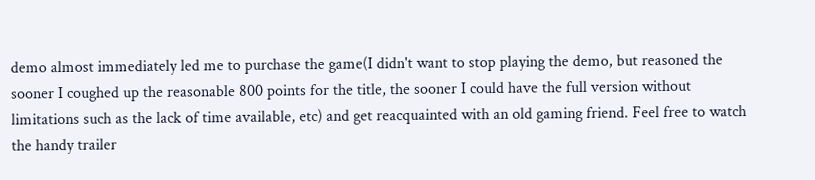demo almost immediately led me to purchase the game(I didn't want to stop playing the demo, but reasoned the sooner I coughed up the reasonable 800 points for the title, the sooner I could have the full version without limitations such as the lack of time available, etc) and get reacquainted with an old gaming friend. Feel free to watch the handy trailer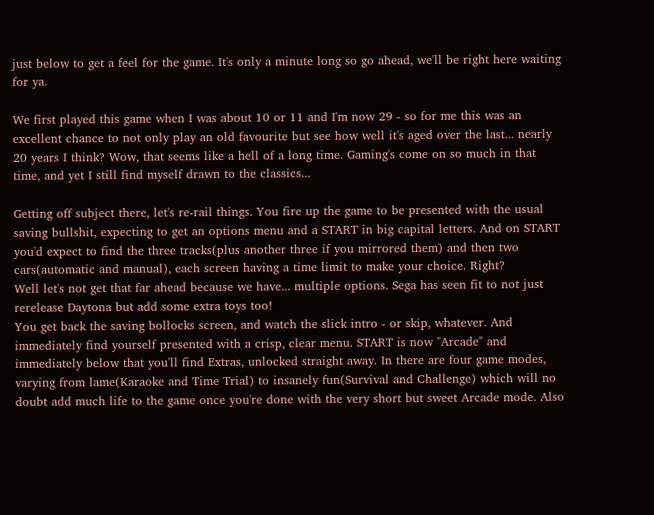just below to get a feel for the game. It's only a minute long so go ahead, we'll be right here waiting for ya.

We first played this game when I was about 10 or 11 and I'm now 29 - so for me this was an excellent chance to not only play an old favourite but see how well it's aged over the last... nearly 20 years I think? Wow, that seems like a hell of a long time. Gaming's come on so much in that time, and yet I still find myself drawn to the classics...

Getting off subject there, let's re-rail things. You fire up the game to be presented with the usual saving bullshit, expecting to get an options menu and a START in big capital letters. And on START you'd expect to find the three tracks(plus another three if you mirrored them) and then two cars(automatic and manual), each screen having a time limit to make your choice. Right?
Well let's not get that far ahead because we have... multiple options. Sega has seen fit to not just rerelease Daytona but add some extra toys too!
You get back the saving bollocks screen, and watch the slick intro - or skip, whatever. And immediately find yourself presented with a crisp, clear menu. START is now "Arcade" and immediately below that you'll find Extras, unlocked straight away. In there are four game modes, varying from lame(Karaoke and Time Trial) to insanely fun(Survival and Challenge) which will no doubt add much life to the game once you're done with the very short but sweet Arcade mode. Also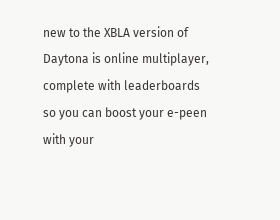new to the XBLA version of Daytona is online multiplayer, complete with leaderboards so you can boost your e-peen with your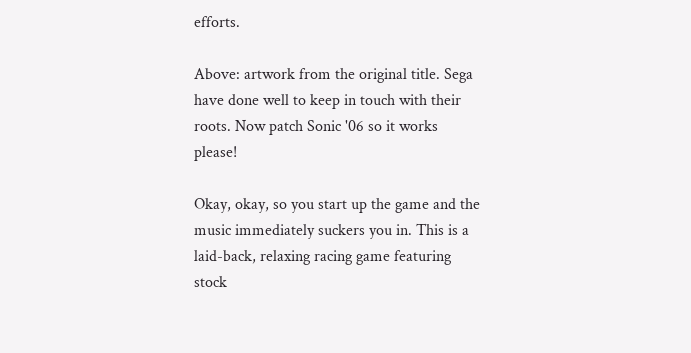efforts.

Above: artwork from the original title. Sega have done well to keep in touch with their roots. Now patch Sonic '06 so it works please!

Okay, okay, so you start up the game and the music immediately suckers you in. This is a laid-back, relaxing racing game featuring stock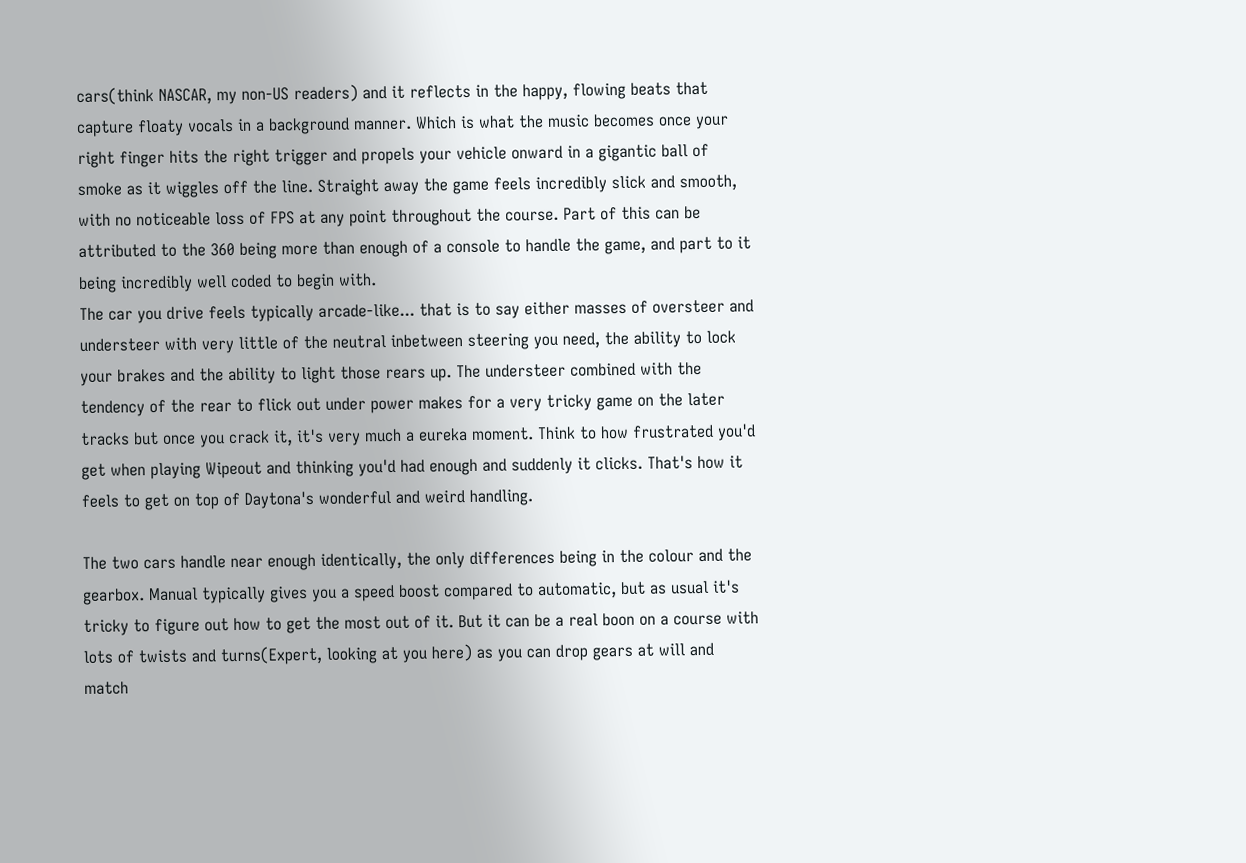cars(think NASCAR, my non-US readers) and it reflects in the happy, flowing beats that capture floaty vocals in a background manner. Which is what the music becomes once your right finger hits the right trigger and propels your vehicle onward in a gigantic ball of smoke as it wiggles off the line. Straight away the game feels incredibly slick and smooth, with no noticeable loss of FPS at any point throughout the course. Part of this can be attributed to the 360 being more than enough of a console to handle the game, and part to it being incredibly well coded to begin with.
The car you drive feels typically arcade-like... that is to say either masses of oversteer and understeer with very little of the neutral inbetween steering you need, the ability to lock your brakes and the ability to light those rears up. The understeer combined with the tendency of the rear to flick out under power makes for a very tricky game on the later tracks but once you crack it, it's very much a eureka moment. Think to how frustrated you'd get when playing Wipeout and thinking you'd had enough and suddenly it clicks. That's how it feels to get on top of Daytona's wonderful and weird handling.

The two cars handle near enough identically, the only differences being in the colour and the gearbox. Manual typically gives you a speed boost compared to automatic, but as usual it's tricky to figure out how to get the most out of it. But it can be a real boon on a course with lots of twists and turns(Expert, looking at you here) as you can drop gears at will and match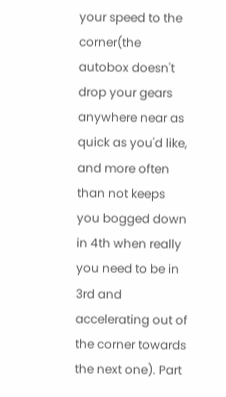your speed to the corner(the autobox doesn't drop your gears anywhere near as quick as you'd like, and more often than not keeps you bogged down in 4th when really you need to be in 3rd and accelerating out of the corner towards the next one). Part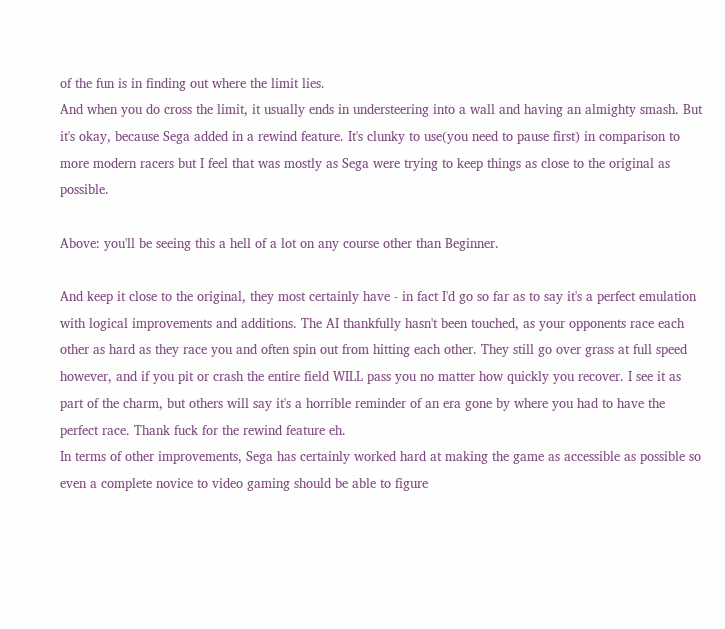of the fun is in finding out where the limit lies.
And when you do cross the limit, it usually ends in understeering into a wall and having an almighty smash. But it's okay, because Sega added in a rewind feature. It's clunky to use(you need to pause first) in comparison to more modern racers but I feel that was mostly as Sega were trying to keep things as close to the original as possible.

Above: you'll be seeing this a hell of a lot on any course other than Beginner.

And keep it close to the original, they most certainly have - in fact I'd go so far as to say it's a perfect emulation with logical improvements and additions. The AI thankfully hasn't been touched, as your opponents race each other as hard as they race you and often spin out from hitting each other. They still go over grass at full speed however, and if you pit or crash the entire field WILL pass you no matter how quickly you recover. I see it as part of the charm, but others will say it's a horrible reminder of an era gone by where you had to have the perfect race. Thank fuck for the rewind feature eh.
In terms of other improvements, Sega has certainly worked hard at making the game as accessible as possible so even a complete novice to video gaming should be able to figure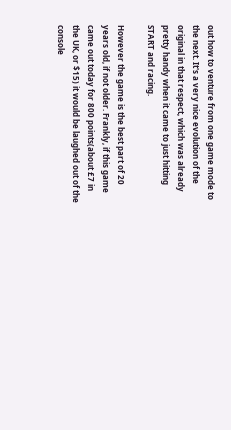out how to venture from one game mode to the next. It's a very nice evolution of the original in that respect, which was already pretty handy when it came to just hitting START and racing.

However the game is the best part of 20 years old, if not older. Frankly, if this game came out today for 800 points(about £7 in the UK, or $15) it would be laughed out of the console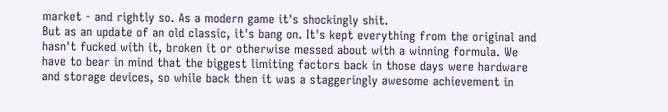market - and rightly so. As a modern game it's shockingly shit.
But as an update of an old classic, it's bang on. It's kept everything from the original and hasn't fucked with it, broken it or otherwise messed about with a winning formula. We have to bear in mind that the biggest limiting factors back in those days were hardware and storage devices, so while back then it was a staggeringly awesome achievement in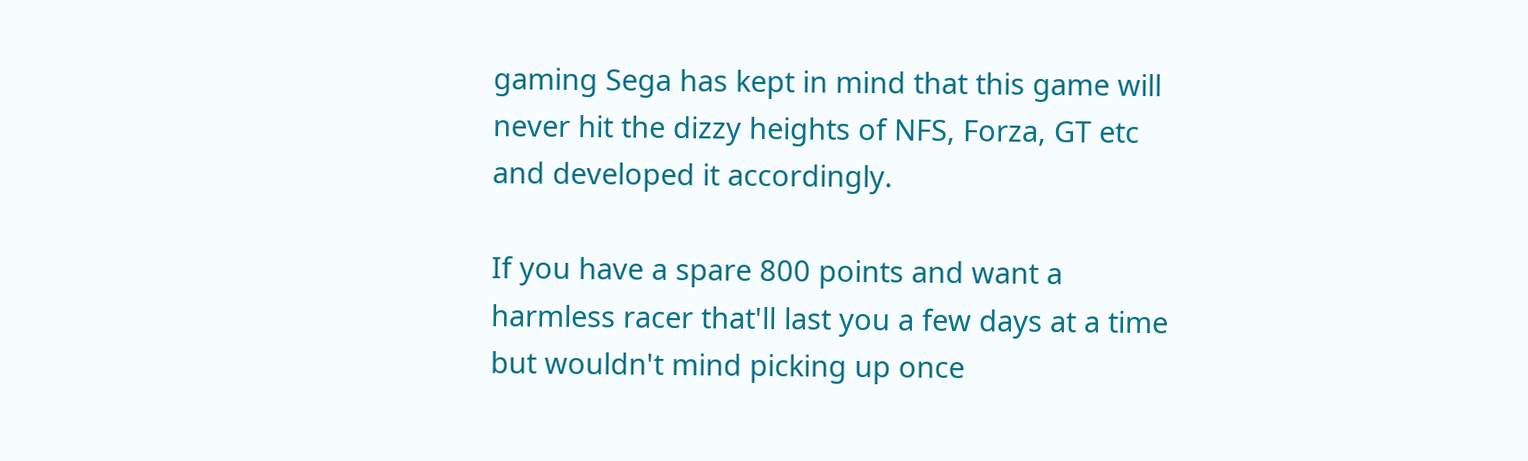gaming Sega has kept in mind that this game will never hit the dizzy heights of NFS, Forza, GT etc and developed it accordingly.

If you have a spare 800 points and want a harmless racer that'll last you a few days at a time but wouldn't mind picking up once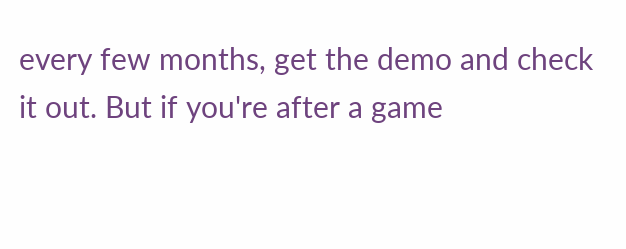every few months, get the demo and check it out. But if you're after a game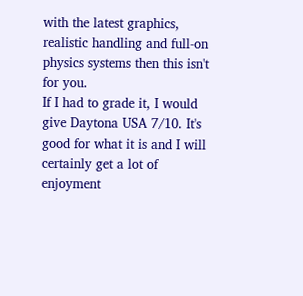with the latest graphics, realistic handling and full-on physics systems then this isn't for you.
If I had to grade it, I would give Daytona USA 7/10. It's good for what it is and I will certainly get a lot of enjoyment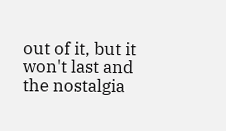out of it, but it won't last and the nostalgia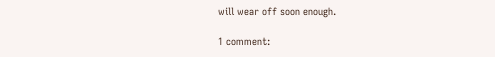will wear off soon enough.

1 comment: